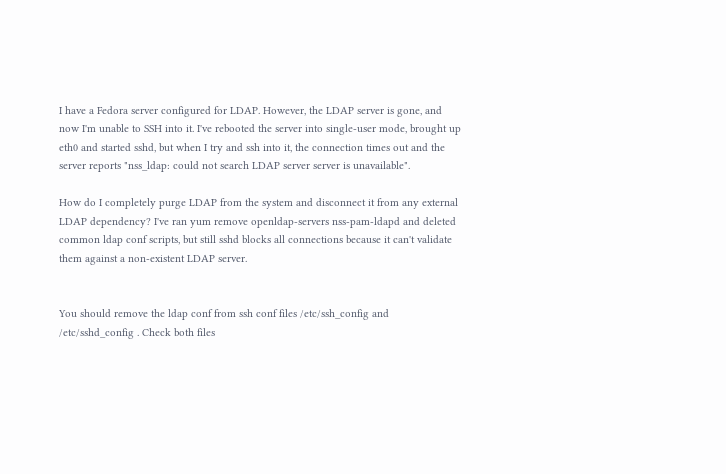I have a Fedora server configured for LDAP. However, the LDAP server is gone, and now I'm unable to SSH into it. I've rebooted the server into single-user mode, brought up eth0 and started sshd, but when I try and ssh into it, the connection times out and the server reports "nss_ldap: could not search LDAP server server is unavailable".

How do I completely purge LDAP from the system and disconnect it from any external LDAP dependency? I've ran yum remove openldap-servers nss-pam-ldapd and deleted common ldap conf scripts, but still sshd blocks all connections because it can't validate them against a non-existent LDAP server.


You should remove the ldap conf from ssh conf files /etc/ssh_config and /etc/sshd_config . Check both files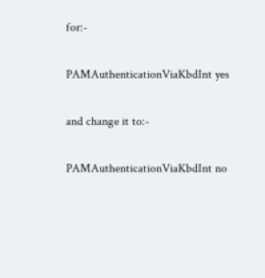for:-

PAMAuthenticationViaKbdInt yes

and change it to:-

PAMAuthenticationViaKbdInt no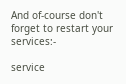And of-course don't forget to restart your services:-

service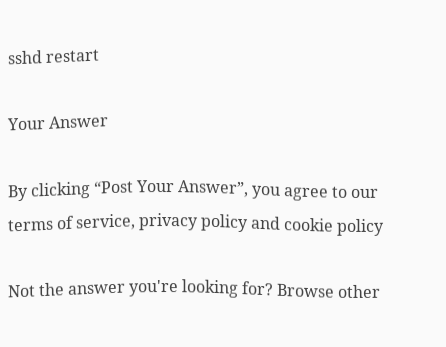sshd restart

Your Answer

By clicking “Post Your Answer”, you agree to our terms of service, privacy policy and cookie policy

Not the answer you're looking for? Browse other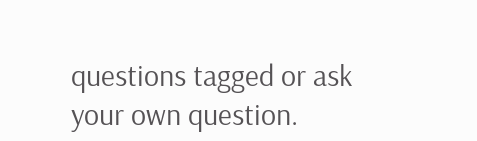questions tagged or ask your own question.